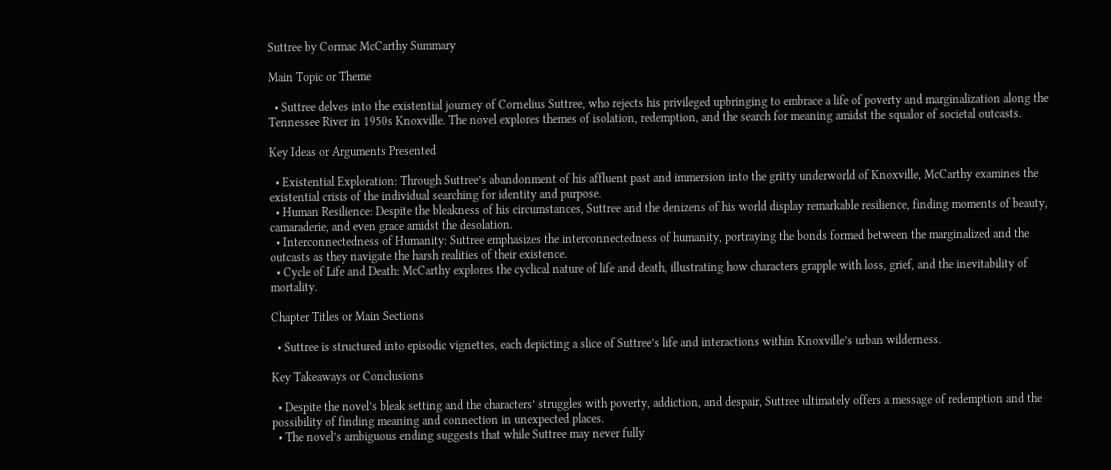Suttree by Cormac McCarthy Summary

Main Topic or Theme

  • Suttree delves into the existential journey of Cornelius Suttree, who rejects his privileged upbringing to embrace a life of poverty and marginalization along the Tennessee River in 1950s Knoxville. The novel explores themes of isolation, redemption, and the search for meaning amidst the squalor of societal outcasts.

Key Ideas or Arguments Presented

  • Existential Exploration: Through Suttree’s abandonment of his affluent past and immersion into the gritty underworld of Knoxville, McCarthy examines the existential crisis of the individual searching for identity and purpose.
  • Human Resilience: Despite the bleakness of his circumstances, Suttree and the denizens of his world display remarkable resilience, finding moments of beauty, camaraderie, and even grace amidst the desolation.
  • Interconnectedness of Humanity: Suttree emphasizes the interconnectedness of humanity, portraying the bonds formed between the marginalized and the outcasts as they navigate the harsh realities of their existence.
  • Cycle of Life and Death: McCarthy explores the cyclical nature of life and death, illustrating how characters grapple with loss, grief, and the inevitability of mortality.

Chapter Titles or Main Sections

  • Suttree is structured into episodic vignettes, each depicting a slice of Suttree’s life and interactions within Knoxville’s urban wilderness.

Key Takeaways or Conclusions

  • Despite the novel’s bleak setting and the characters’ struggles with poverty, addiction, and despair, Suttree ultimately offers a message of redemption and the possibility of finding meaning and connection in unexpected places.
  • The novel’s ambiguous ending suggests that while Suttree may never fully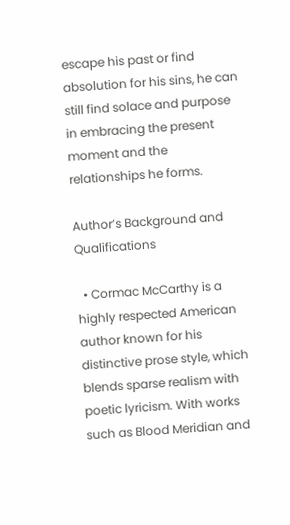escape his past or find absolution for his sins, he can still find solace and purpose in embracing the present moment and the relationships he forms.

Author’s Background and Qualifications

  • Cormac McCarthy is a highly respected American author known for his distinctive prose style, which blends sparse realism with poetic lyricism. With works such as Blood Meridian and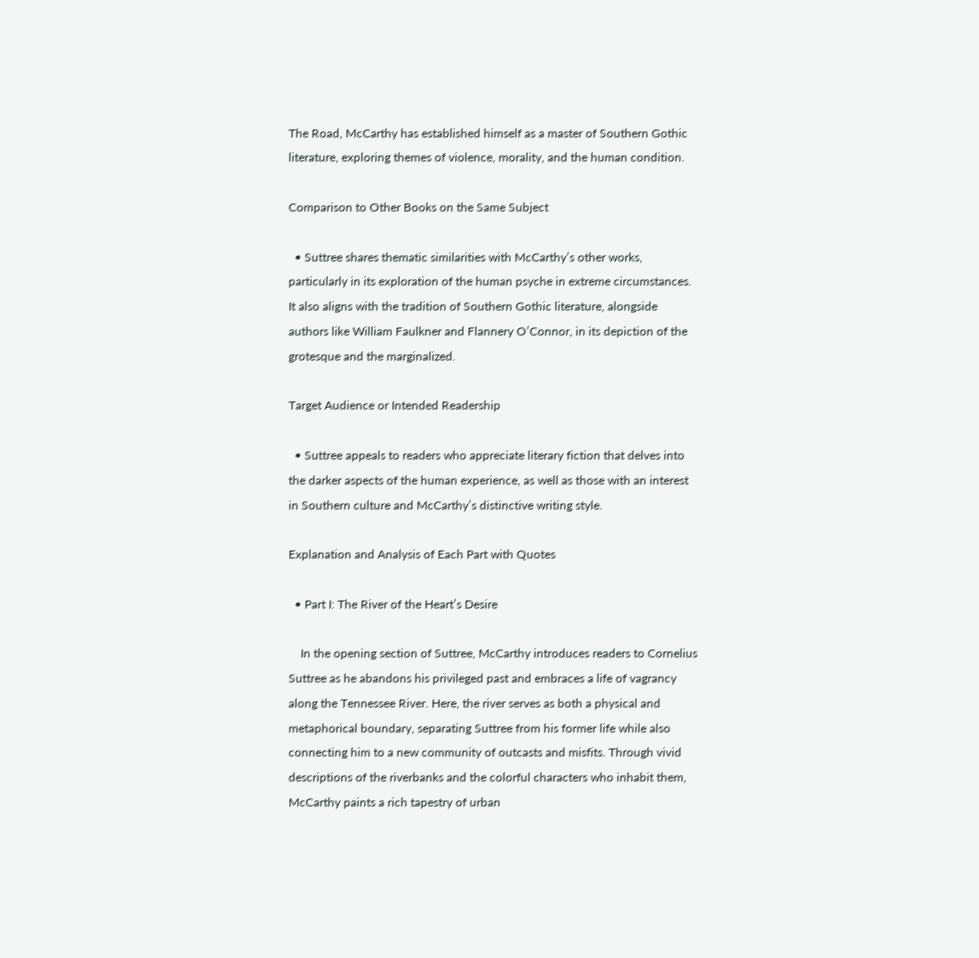The Road, McCarthy has established himself as a master of Southern Gothic literature, exploring themes of violence, morality, and the human condition.

Comparison to Other Books on the Same Subject

  • Suttree shares thematic similarities with McCarthy’s other works, particularly in its exploration of the human psyche in extreme circumstances. It also aligns with the tradition of Southern Gothic literature, alongside authors like William Faulkner and Flannery O’Connor, in its depiction of the grotesque and the marginalized.

Target Audience or Intended Readership

  • Suttree appeals to readers who appreciate literary fiction that delves into the darker aspects of the human experience, as well as those with an interest in Southern culture and McCarthy’s distinctive writing style.

Explanation and Analysis of Each Part with Quotes

  • Part I: The River of the Heart’s Desire

    In the opening section of Suttree, McCarthy introduces readers to Cornelius Suttree as he abandons his privileged past and embraces a life of vagrancy along the Tennessee River. Here, the river serves as both a physical and metaphorical boundary, separating Suttree from his former life while also connecting him to a new community of outcasts and misfits. Through vivid descriptions of the riverbanks and the colorful characters who inhabit them, McCarthy paints a rich tapestry of urban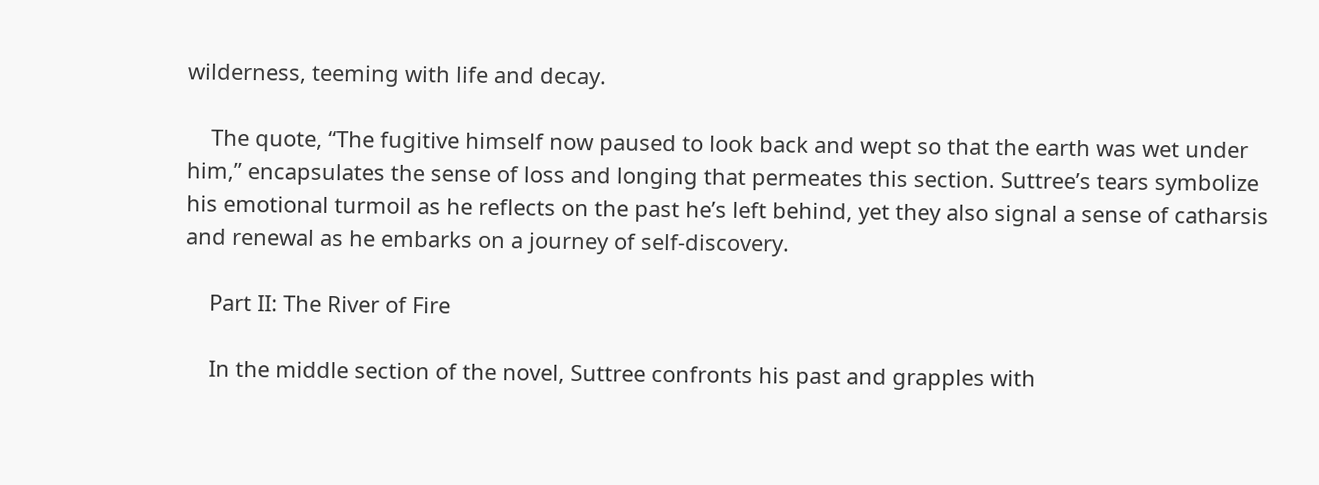wilderness, teeming with life and decay.

    The quote, “The fugitive himself now paused to look back and wept so that the earth was wet under him,” encapsulates the sense of loss and longing that permeates this section. Suttree’s tears symbolize his emotional turmoil as he reflects on the past he’s left behind, yet they also signal a sense of catharsis and renewal as he embarks on a journey of self-discovery.

    Part II: The River of Fire

    In the middle section of the novel, Suttree confronts his past and grapples with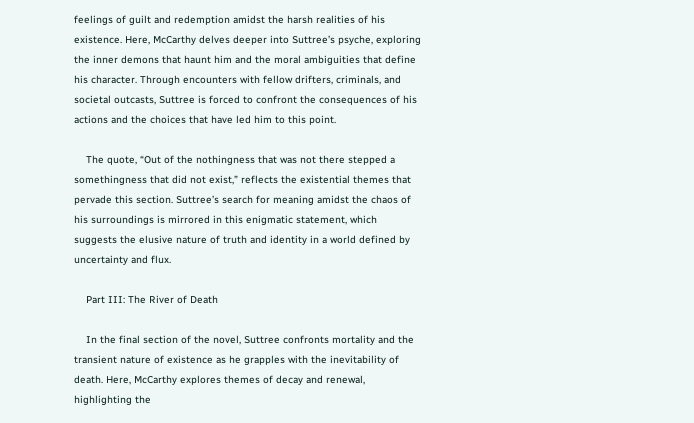feelings of guilt and redemption amidst the harsh realities of his existence. Here, McCarthy delves deeper into Suttree’s psyche, exploring the inner demons that haunt him and the moral ambiguities that define his character. Through encounters with fellow drifters, criminals, and societal outcasts, Suttree is forced to confront the consequences of his actions and the choices that have led him to this point.

    The quote, “Out of the nothingness that was not there stepped a somethingness that did not exist,” reflects the existential themes that pervade this section. Suttree’s search for meaning amidst the chaos of his surroundings is mirrored in this enigmatic statement, which suggests the elusive nature of truth and identity in a world defined by uncertainty and flux.

    Part III: The River of Death

    In the final section of the novel, Suttree confronts mortality and the transient nature of existence as he grapples with the inevitability of death. Here, McCarthy explores themes of decay and renewal, highlighting the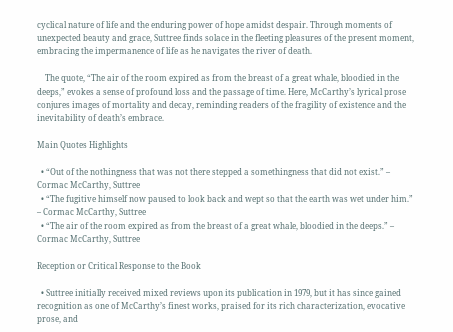cyclical nature of life and the enduring power of hope amidst despair. Through moments of unexpected beauty and grace, Suttree finds solace in the fleeting pleasures of the present moment, embracing the impermanence of life as he navigates the river of death.

    The quote, “The air of the room expired as from the breast of a great whale, bloodied in the deeps,” evokes a sense of profound loss and the passage of time. Here, McCarthy’s lyrical prose conjures images of mortality and decay, reminding readers of the fragility of existence and the inevitability of death’s embrace.

Main Quotes Highlights

  • “Out of the nothingness that was not there stepped a somethingness that did not exist.” – Cormac McCarthy, Suttree
  • “The fugitive himself now paused to look back and wept so that the earth was wet under him.” – Cormac McCarthy, Suttree
  • “The air of the room expired as from the breast of a great whale, bloodied in the deeps.” – Cormac McCarthy, Suttree

Reception or Critical Response to the Book

  • Suttree initially received mixed reviews upon its publication in 1979, but it has since gained recognition as one of McCarthy’s finest works, praised for its rich characterization, evocative prose, and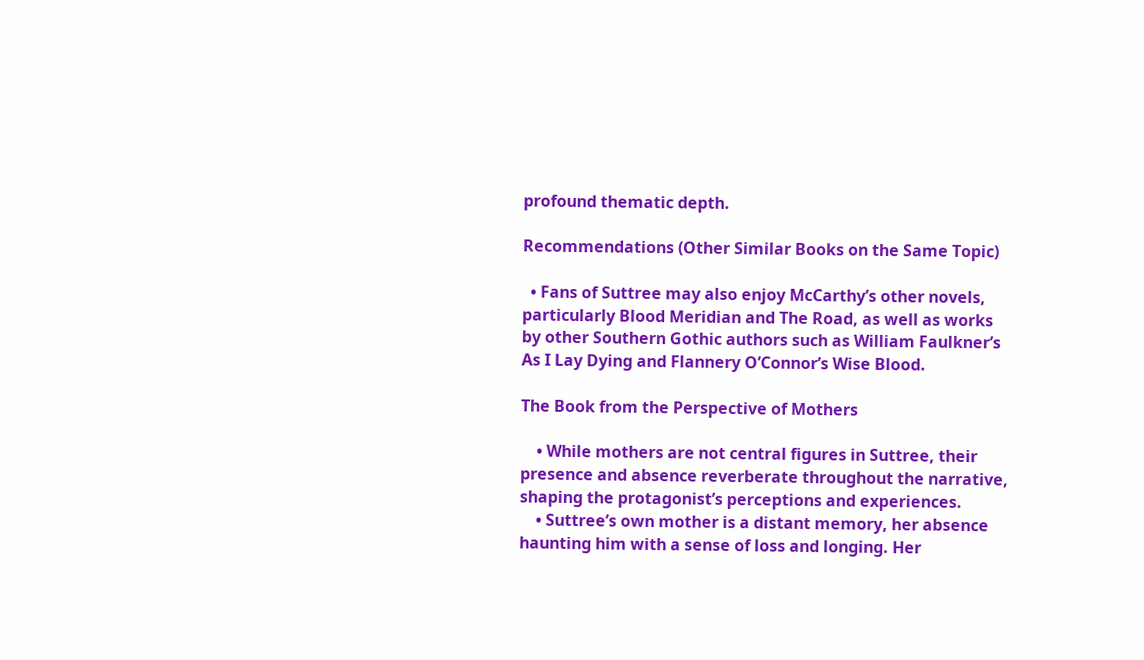profound thematic depth.

Recommendations (Other Similar Books on the Same Topic)

  • Fans of Suttree may also enjoy McCarthy’s other novels, particularly Blood Meridian and The Road, as well as works by other Southern Gothic authors such as William Faulkner’s As I Lay Dying and Flannery O’Connor’s Wise Blood.

The Book from the Perspective of Mothers

    • While mothers are not central figures in Suttree, their presence and absence reverberate throughout the narrative, shaping the protagonist’s perceptions and experiences.
    • Suttree’s own mother is a distant memory, her absence haunting him with a sense of loss and longing. Her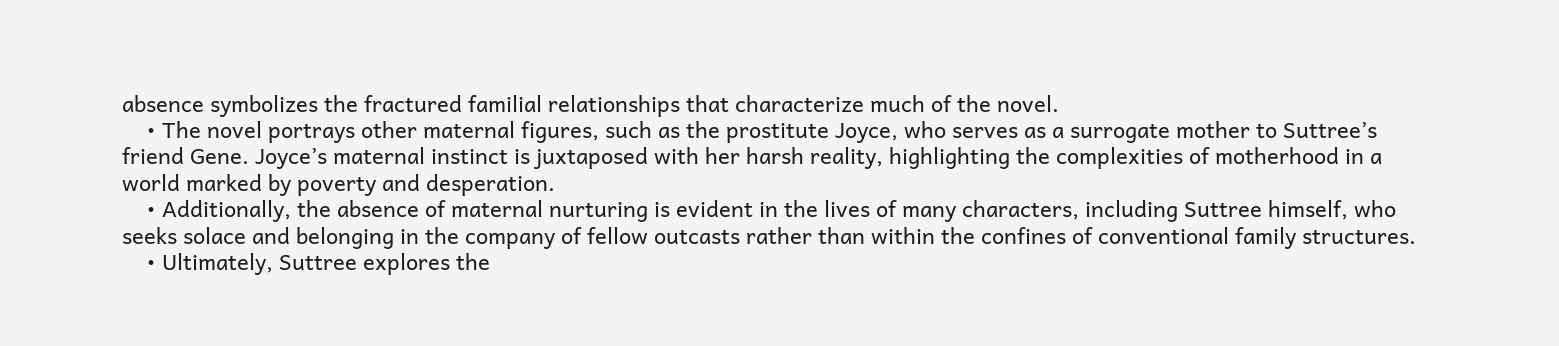absence symbolizes the fractured familial relationships that characterize much of the novel.
    • The novel portrays other maternal figures, such as the prostitute Joyce, who serves as a surrogate mother to Suttree’s friend Gene. Joyce’s maternal instinct is juxtaposed with her harsh reality, highlighting the complexities of motherhood in a world marked by poverty and desperation.
    • Additionally, the absence of maternal nurturing is evident in the lives of many characters, including Suttree himself, who seeks solace and belonging in the company of fellow outcasts rather than within the confines of conventional family structures.
    • Ultimately, Suttree explores the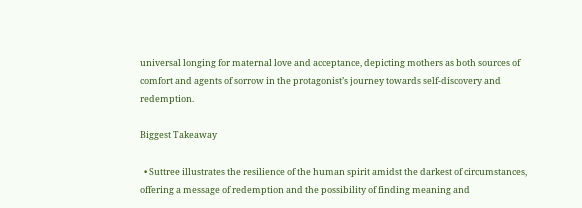universal longing for maternal love and acceptance, depicting mothers as both sources of comfort and agents of sorrow in the protagonist’s journey towards self-discovery and redemption.

Biggest Takeaway

  • Suttree illustrates the resilience of the human spirit amidst the darkest of circumstances, offering a message of redemption and the possibility of finding meaning and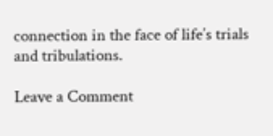connection in the face of life’s trials and tribulations.

Leave a Comment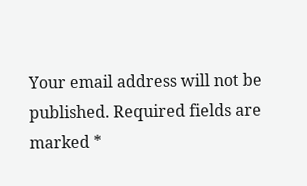Your email address will not be published. Required fields are marked *